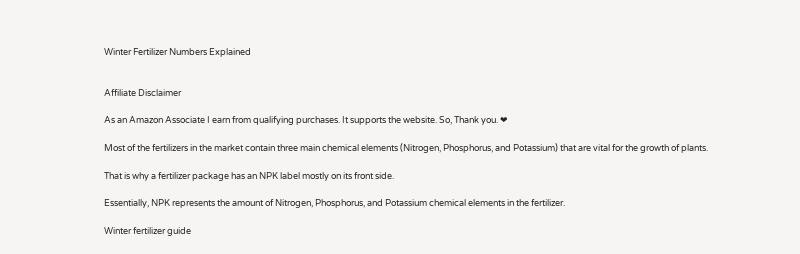Winter Fertilizer Numbers Explained


Affiliate Disclaimer

As an Amazon Associate I earn from qualifying purchases. It supports the website. So, Thank you. ❤

Most of the fertilizers in the market contain three main chemical elements (Nitrogen, Phosphorus, and Potassium) that are vital for the growth of plants.

That is why a fertilizer package has an NPK label mostly on its front side.

Essentially, NPK represents the amount of Nitrogen, Phosphorus, and Potassium chemical elements in the fertilizer.

Winter fertilizer guide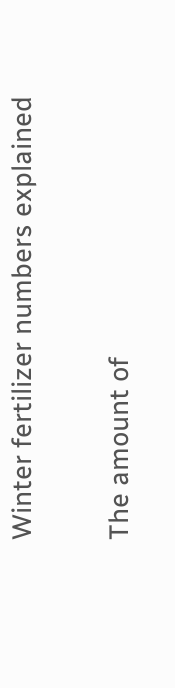Winter fertilizer numbers explained

The amount of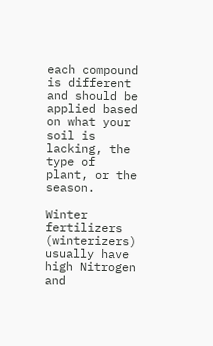each compound is different and should be applied based on what your soil is lacking, the type of plant, or the season.

Winter fertilizers (winterizers) usually have high Nitrogen and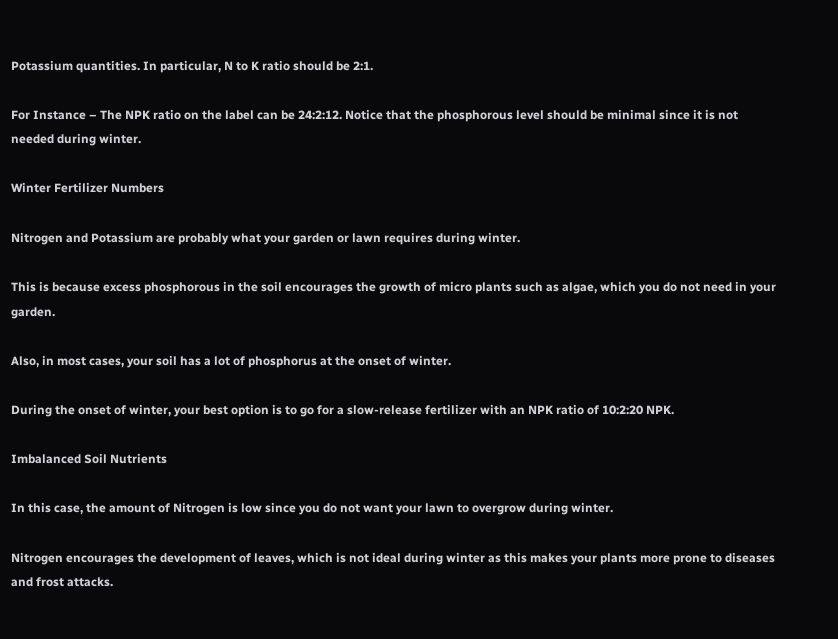Potassium quantities. In particular, N to K ratio should be 2:1.

For Instance – The NPK ratio on the label can be 24:2:12. Notice that the phosphorous level should be minimal since it is not needed during winter.

Winter Fertilizer Numbers

Nitrogen and Potassium are probably what your garden or lawn requires during winter.

This is because excess phosphorous in the soil encourages the growth of micro plants such as algae, which you do not need in your garden.

Also, in most cases, your soil has a lot of phosphorus at the onset of winter.

During the onset of winter, your best option is to go for a slow-release fertilizer with an NPK ratio of 10:2:20 NPK.

Imbalanced Soil Nutrients

In this case, the amount of Nitrogen is low since you do not want your lawn to overgrow during winter.

Nitrogen encourages the development of leaves, which is not ideal during winter as this makes your plants more prone to diseases and frost attacks.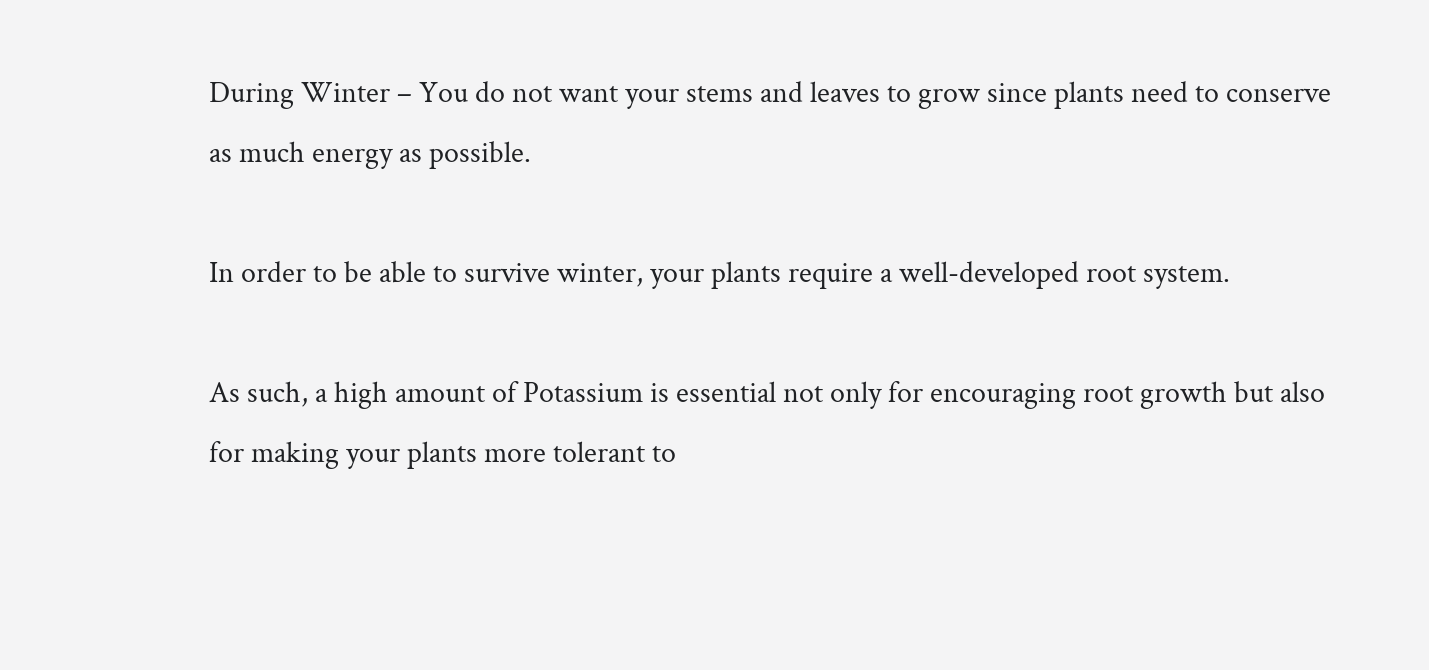During Winter – You do not want your stems and leaves to grow since plants need to conserve as much energy as possible.

In order to be able to survive winter, your plants require a well-developed root system.

As such, a high amount of Potassium is essential not only for encouraging root growth but also for making your plants more tolerant to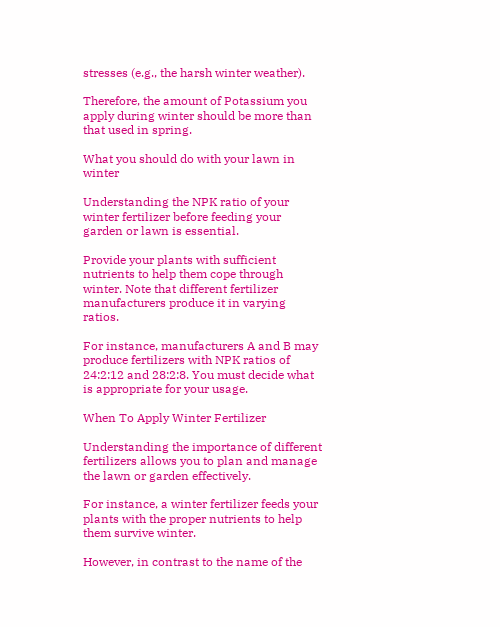stresses (e.g., the harsh winter weather).

Therefore, the amount of Potassium you apply during winter should be more than that used in spring.

What you should do with your lawn in winter

Understanding the NPK ratio of your winter fertilizer before feeding your garden or lawn is essential.

Provide your plants with sufficient nutrients to help them cope through winter. Note that different fertilizer manufacturers produce it in varying ratios.

For instance, manufacturers A and B may produce fertilizers with NPK ratios of 24:2:12 and 28:2:8. You must decide what is appropriate for your usage.

When To Apply Winter Fertilizer

Understanding the importance of different fertilizers allows you to plan and manage the lawn or garden effectively.

For instance, a winter fertilizer feeds your plants with the proper nutrients to help them survive winter.

However, in contrast to the name of the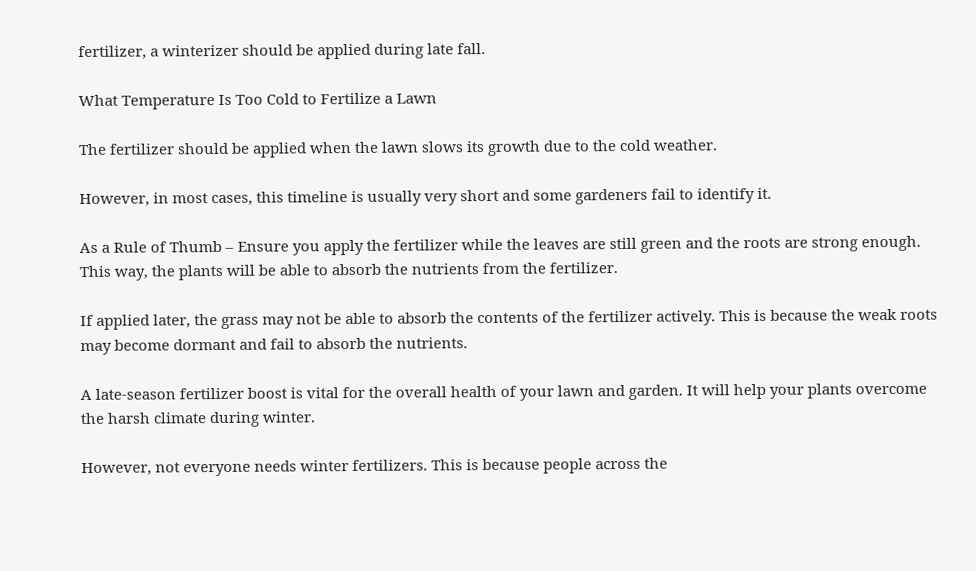fertilizer, a winterizer should be applied during late fall.

What Temperature Is Too Cold to Fertilize a Lawn

The fertilizer should be applied when the lawn slows its growth due to the cold weather.

However, in most cases, this timeline is usually very short and some gardeners fail to identify it.

As a Rule of Thumb – Ensure you apply the fertilizer while the leaves are still green and the roots are strong enough. This way, the plants will be able to absorb the nutrients from the fertilizer.

If applied later, the grass may not be able to absorb the contents of the fertilizer actively. This is because the weak roots may become dormant and fail to absorb the nutrients.

A late-season fertilizer boost is vital for the overall health of your lawn and garden. It will help your plants overcome the harsh climate during winter.

However, not everyone needs winter fertilizers. This is because people across the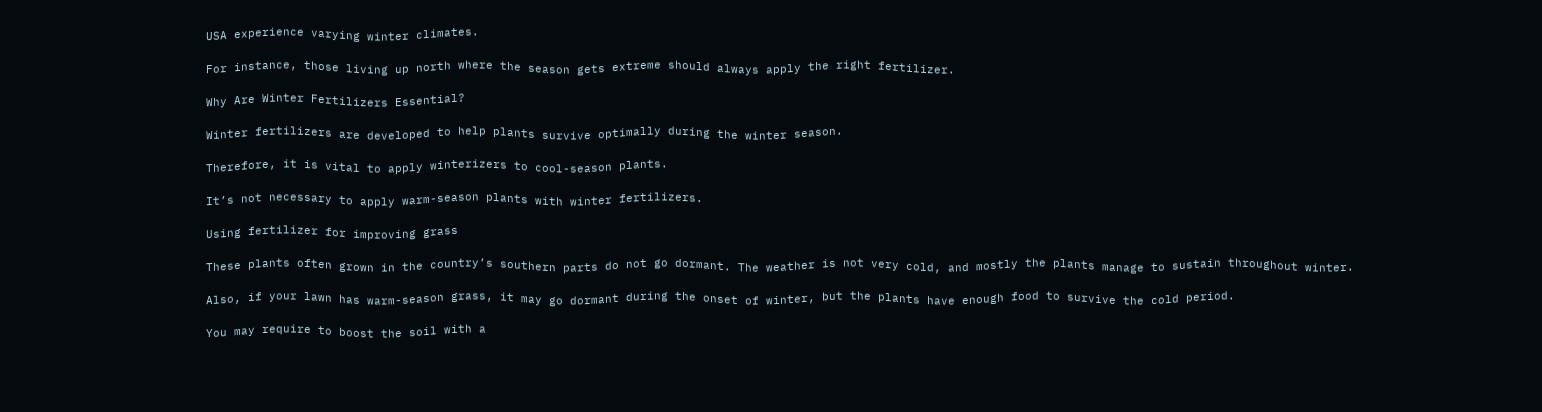USA experience varying winter climates.

For instance, those living up north where the season gets extreme should always apply the right fertilizer.

Why Are Winter Fertilizers Essential?

Winter fertilizers are developed to help plants survive optimally during the winter season.

Therefore, it is vital to apply winterizers to cool-season plants.

It’s not necessary to apply warm-season plants with winter fertilizers.

Using fertilizer for improving grass

These plants often grown in the country’s southern parts do not go dormant. The weather is not very cold, and mostly the plants manage to sustain throughout winter.

Also, if your lawn has warm-season grass, it may go dormant during the onset of winter, but the plants have enough food to survive the cold period.

You may require to boost the soil with a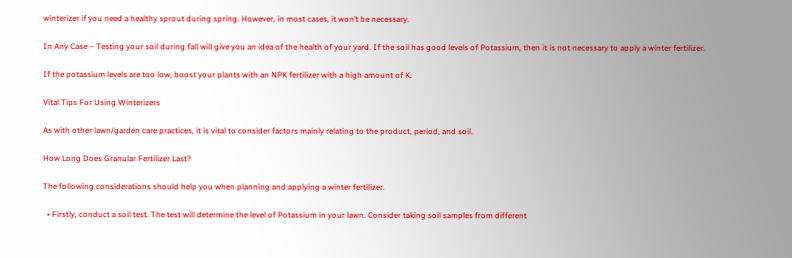winterizer if you need a healthy sprout during spring. However, in most cases, it won’t be necessary.

In Any Case – Testing your soil during fall will give you an idea of the health of your yard. If the soil has good levels of Potassium, then it is not necessary to apply a winter fertilizer.

If the potassium levels are too low, boost your plants with an NPK fertilizer with a high amount of K.

Vital Tips For Using Winterizers

As with other lawn/garden care practices, it is vital to consider factors mainly relating to the product, period, and soil.

How Long Does Granular Fertilizer Last?

The following considerations should help you when planning and applying a winter fertilizer.

  • Firstly, conduct a soil test. The test will determine the level of Potassium in your lawn. Consider taking soil samples from different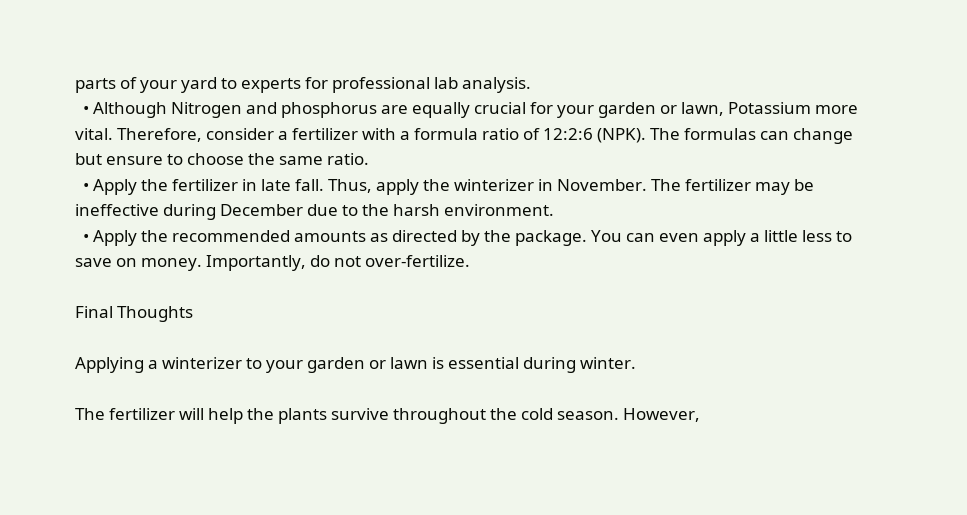parts of your yard to experts for professional lab analysis.
  • Although Nitrogen and phosphorus are equally crucial for your garden or lawn, Potassium more vital. Therefore, consider a fertilizer with a formula ratio of 12:2:6 (NPK). The formulas can change but ensure to choose the same ratio.
  • Apply the fertilizer in late fall. Thus, apply the winterizer in November. The fertilizer may be ineffective during December due to the harsh environment.
  • Apply the recommended amounts as directed by the package. You can even apply a little less to save on money. Importantly, do not over-fertilize.

Final Thoughts

Applying a winterizer to your garden or lawn is essential during winter.

The fertilizer will help the plants survive throughout the cold season. However,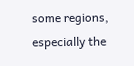some regions, especially the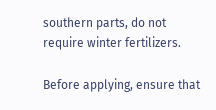southern parts, do not require winter fertilizers.

Before applying, ensure that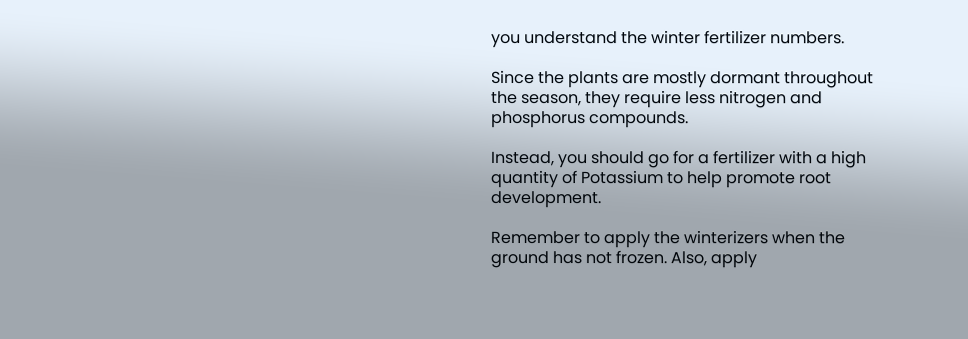you understand the winter fertilizer numbers.

Since the plants are mostly dormant throughout the season, they require less nitrogen and phosphorus compounds.

Instead, you should go for a fertilizer with a high quantity of Potassium to help promote root development.

Remember to apply the winterizers when the ground has not frozen. Also, apply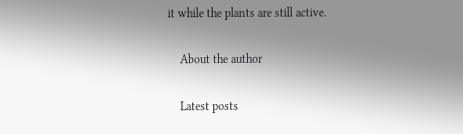it while the plants are still active.

    About the author

    Latest posts